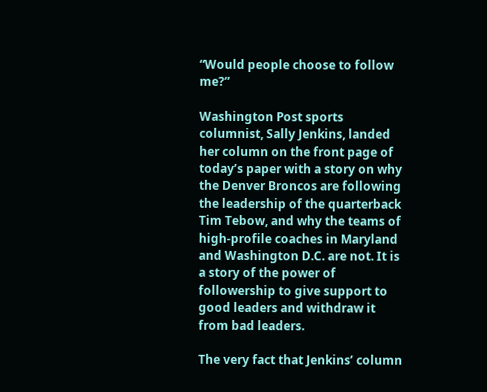“Would people choose to follow me?”

Washington Post sports columnist, Sally Jenkins, landed her column on the front page of today’s paper with a story on why the Denver Broncos are following the leadership of the quarterback Tim Tebow, and why the teams of high-profile coaches in Maryland and Washington D.C. are not. It is a story of the power of followership to give support to good leaders and withdraw it from bad leaders.

The very fact that Jenkins’ column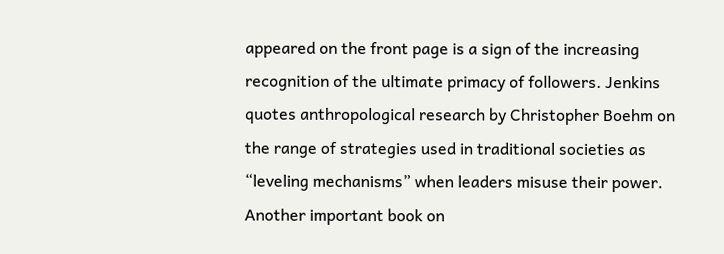appeared on the front page is a sign of the increasing recognition of the ultimate primacy of followers. Jenkins quotes anthropological research by Christopher Boehm on the range of strategies used in traditional societies as “leveling mechanisms” when leaders misuse their power. Another important book on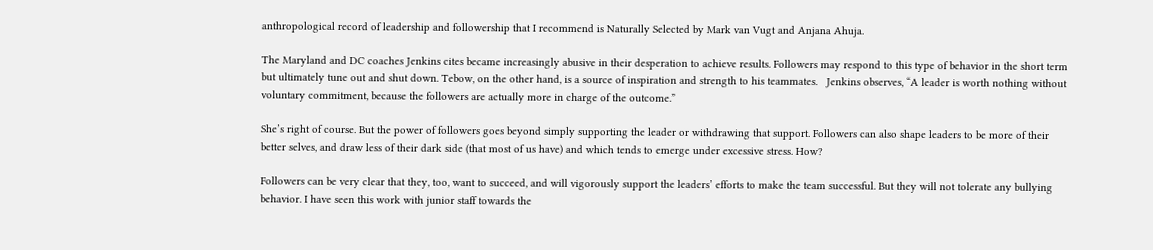anthropological record of leadership and followership that I recommend is Naturally Selected by Mark van Vugt and Anjana Ahuja.

The Maryland and DC coaches Jenkins cites became increasingly abusive in their desperation to achieve results. Followers may respond to this type of behavior in the short term but ultimately tune out and shut down. Tebow, on the other hand, is a source of inspiration and strength to his teammates.   Jenkins observes, “A leader is worth nothing without voluntary commitment, because the followers are actually more in charge of the outcome.”

She’s right of course. But the power of followers goes beyond simply supporting the leader or withdrawing that support. Followers can also shape leaders to be more of their better selves, and draw less of their dark side (that most of us have) and which tends to emerge under excessive stress. How?

Followers can be very clear that they, too, want to succeed, and will vigorously support the leaders’ efforts to make the team successful. But they will not tolerate any bullying behavior. I have seen this work with junior staff towards the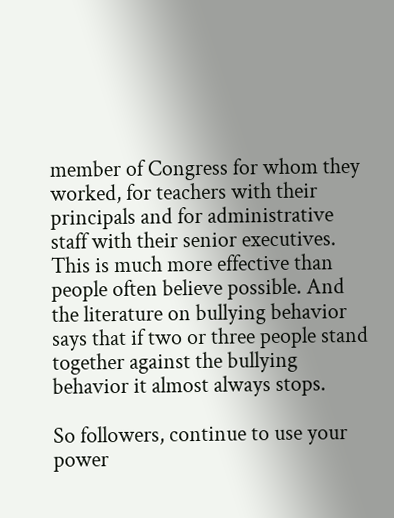member of Congress for whom they worked, for teachers with their principals and for administrative staff with their senior executives. This is much more effective than people often believe possible. And the literature on bullying behavior says that if two or three people stand together against the bullying behavior it almost always stops.

So followers, continue to use your power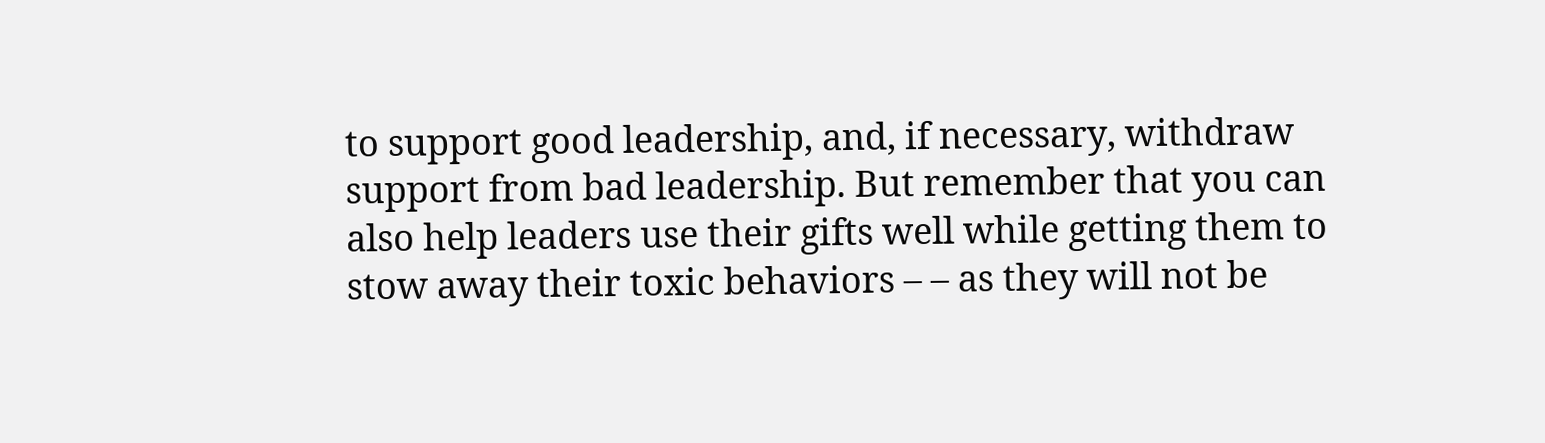to support good leadership, and, if necessary, withdraw support from bad leadership. But remember that you can also help leaders use their gifts well while getting them to stow away their toxic behaviors – – as they will not be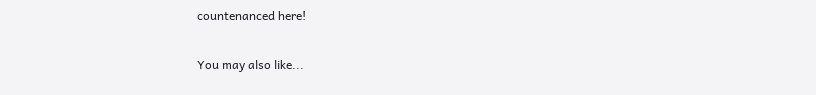countenanced here!

You may also like...